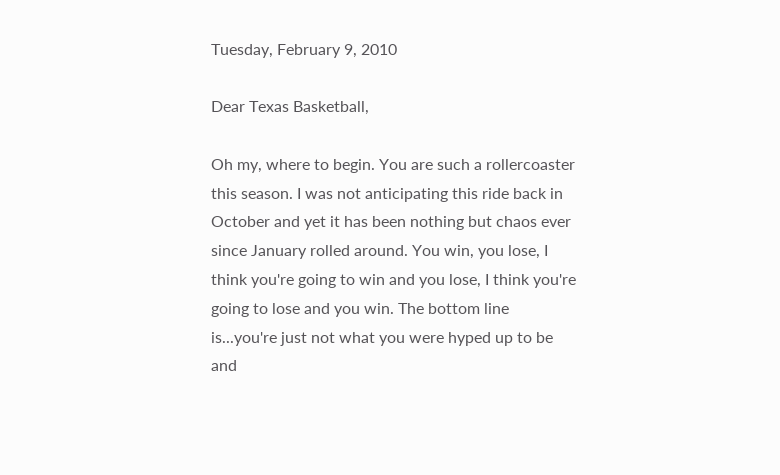Tuesday, February 9, 2010

Dear Texas Basketball,

Oh my, where to begin. You are such a rollercoaster this season. I was not anticipating this ride back in October and yet it has been nothing but chaos ever since January rolled around. You win, you lose, I think you're going to win and you lose, I think you're going to lose and you win. The bottom line is...you're just not what you were hyped up to be and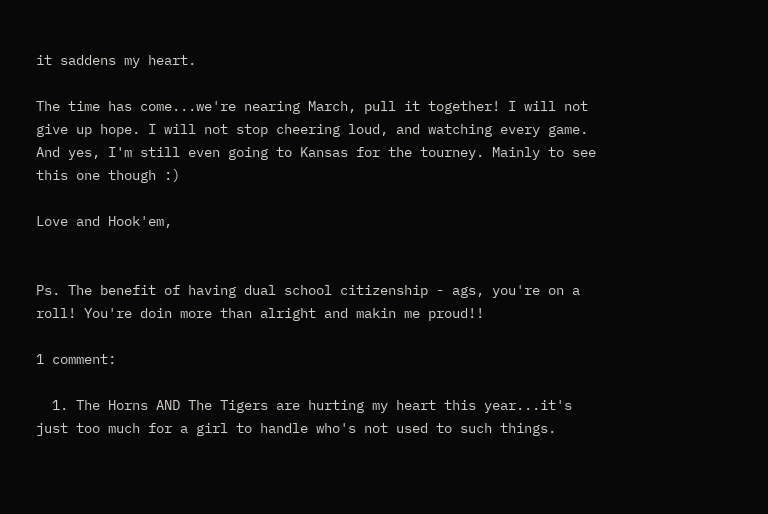it saddens my heart.

The time has come...we're nearing March, pull it together! I will not give up hope. I will not stop cheering loud, and watching every game. And yes, I'm still even going to Kansas for the tourney. Mainly to see this one though :)

Love and Hook'em,


Ps. The benefit of having dual school citizenship - ags, you're on a roll! You're doin more than alright and makin me proud!!

1 comment:

  1. The Horns AND The Tigers are hurting my heart this year...it's just too much for a girl to handle who's not used to such things.